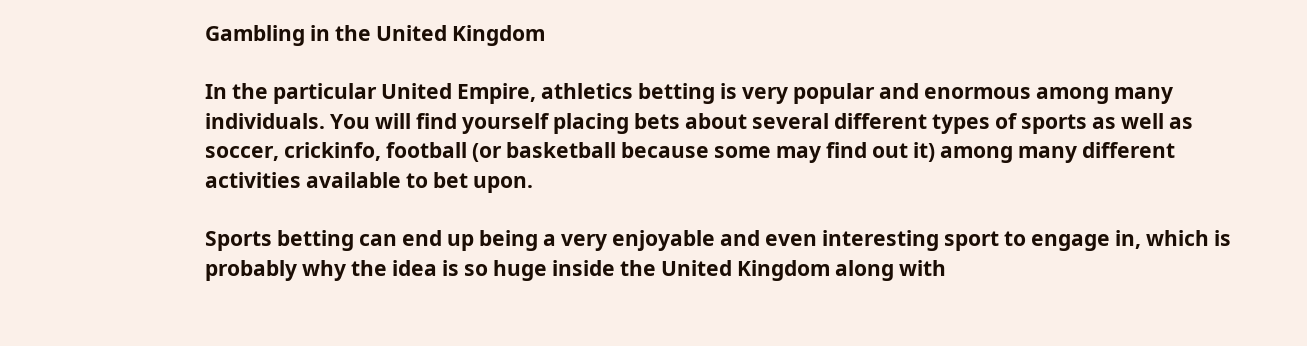Gambling in the United Kingdom

In the particular United Empire, athletics betting is very popular and enormous among many individuals. You will find yourself placing bets about several different types of sports as well as soccer, crickinfo, football (or basketball because some may find out it) among many different activities available to bet upon.

Sports betting can end up being a very enjoyable and even interesting sport to engage in, which is probably why the idea is so huge inside the United Kingdom along with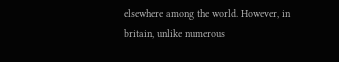elsewhere among the world. However, in britain, unlike numerous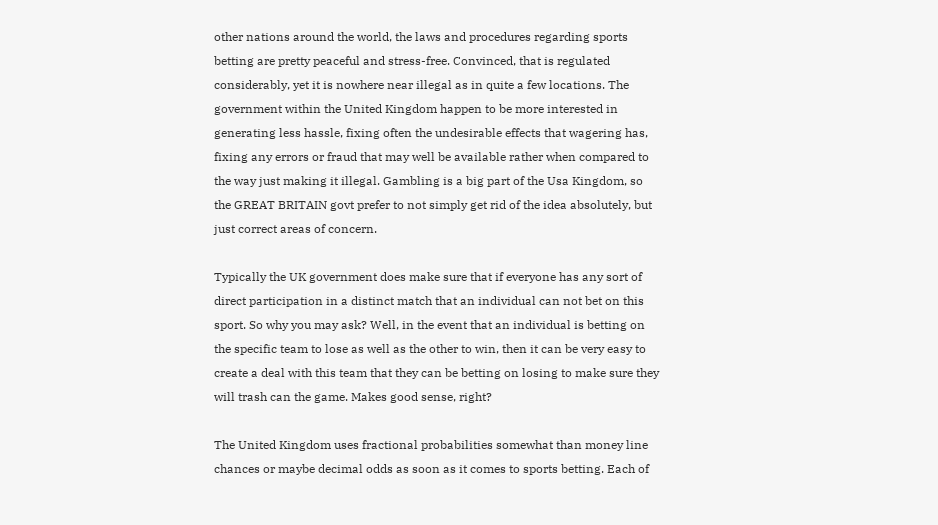other nations around the world, the laws and procedures regarding sports betting are pretty peaceful and stress-free. Convinced, that is regulated considerably, yet it is nowhere near illegal as in quite a few locations. The government within the United Kingdom happen to be more interested in generating less hassle, fixing often the undesirable effects that wagering has, fixing any errors or fraud that may well be available rather when compared to the way just making it illegal. Gambling is a big part of the Usa Kingdom, so the GREAT BRITAIN govt prefer to not simply get rid of the idea absolutely, but just correct areas of concern.

Typically the UK government does make sure that if everyone has any sort of direct participation in a distinct match that an individual can not bet on this sport. So why you may ask? Well, in the event that an individual is betting on the specific team to lose as well as the other to win, then it can be very easy to create a deal with this team that they can be betting on losing to make sure they will trash can the game. Makes good sense, right?

The United Kingdom uses fractional probabilities somewhat than money line chances or maybe decimal odds as soon as it comes to sports betting. Each of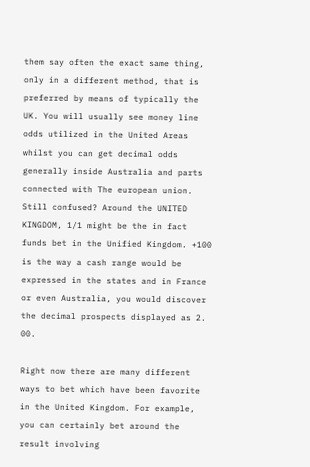them say often the exact same thing, only in a different method, that is preferred by means of typically the UK. You will usually see money line odds utilized in the United Areas whilst you can get decimal odds generally inside Australia and parts connected with The european union. Still confused? Around the UNITED KINGDOM, 1/1 might be the in fact funds bet in the Unified Kingdom. +100 is the way a cash range would be expressed in the states and in France or even Australia, you would discover the decimal prospects displayed as 2. 00.

Right now there are many different ways to bet which have been favorite in the United Kingdom. For example, you can certainly bet around the result involving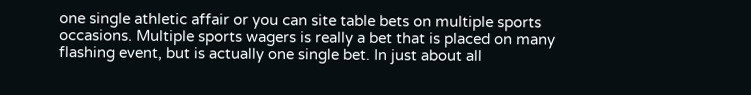one single athletic affair or you can site table bets on multiple sports occasions. Multiple sports wagers is really a bet that is placed on many flashing event, but is actually one single bet. In just about all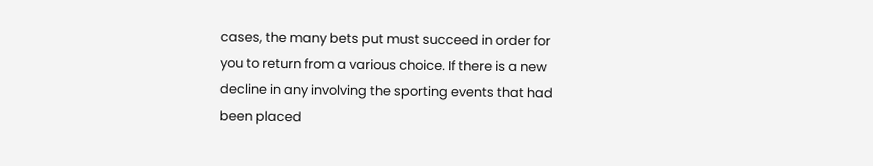cases, the many bets put must succeed in order for you to return from a various choice. If there is a new decline in any involving the sporting events that had been placed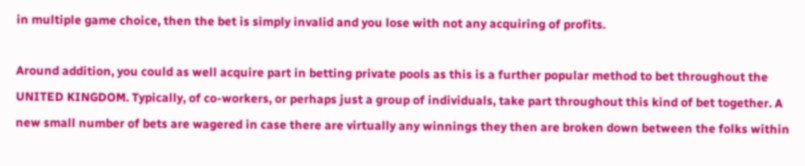in multiple game choice, then the bet is simply invalid and you lose with not any acquiring of profits.

Around addition, you could as well acquire part in betting private pools as this is a further popular method to bet throughout the UNITED KINGDOM. Typically, of co-workers, or perhaps just a group of individuals, take part throughout this kind of bet together. A new small number of bets are wagered in case there are virtually any winnings they then are broken down between the folks within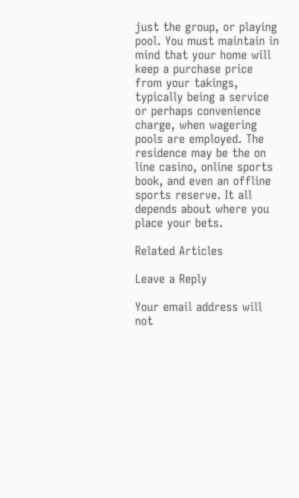just the group, or playing pool. You must maintain in mind that your home will keep a purchase price from your takings, typically being a service or perhaps convenience charge, when wagering pools are employed. The residence may be the on line casino, online sports book, and even an offline sports reserve. It all depends about where you place your bets.

Related Articles

Leave a Reply

Your email address will not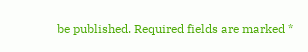be published. Required fields are marked *